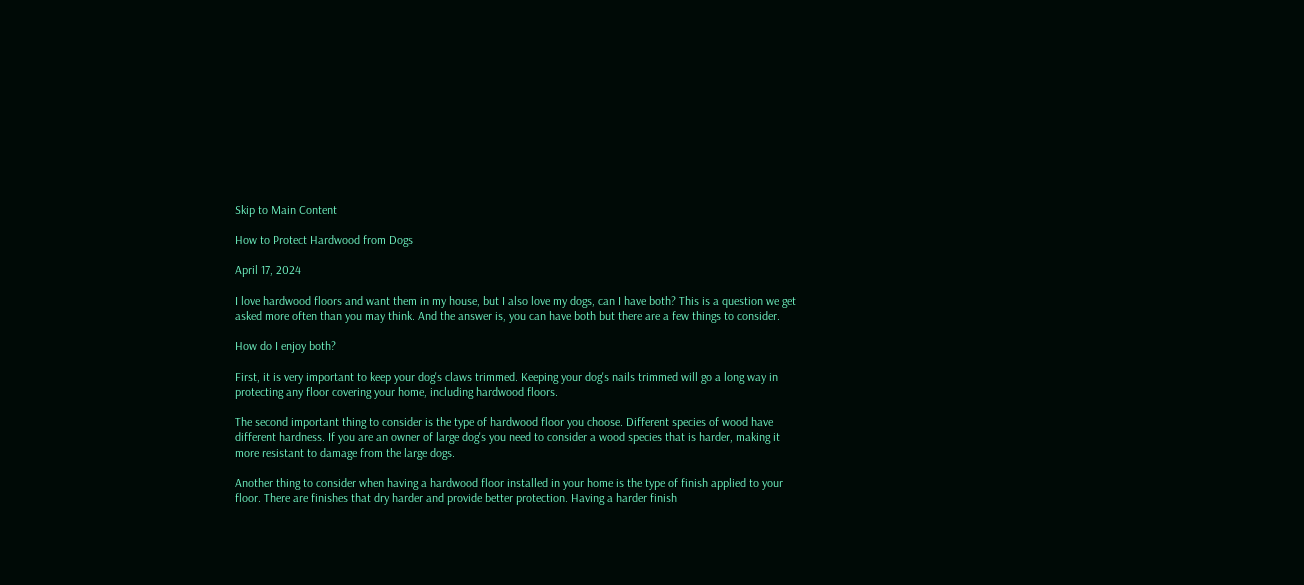Skip to Main Content

How to Protect Hardwood from Dogs

April 17, 2024

I love hardwood floors and want them in my house, but I also love my dogs, can I have both? This is a question we get asked more often than you may think. And the answer is, you can have both but there are a few things to consider.

How do I enjoy both?

First, it is very important to keep your dog's claws trimmed. Keeping your dog's nails trimmed will go a long way in protecting any floor covering your home, including hardwood floors.

The second important thing to consider is the type of hardwood floor you choose. Different species of wood have different hardness. If you are an owner of large dog's you need to consider a wood species that is harder, making it more resistant to damage from the large dogs.

Another thing to consider when having a hardwood floor installed in your home is the type of finish applied to your floor. There are finishes that dry harder and provide better protection. Having a harder finish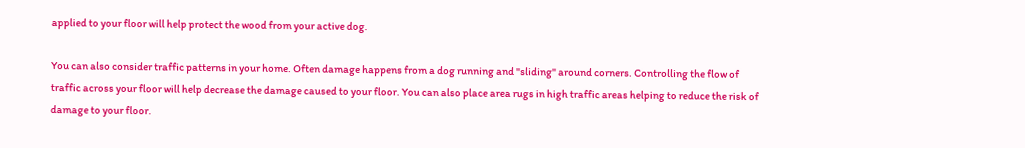applied to your floor will help protect the wood from your active dog.

You can also consider traffic patterns in your home. Often damage happens from a dog running and "sliding" around corners. Controlling the flow of traffic across your floor will help decrease the damage caused to your floor. You can also place area rugs in high traffic areas helping to reduce the risk of damage to your floor.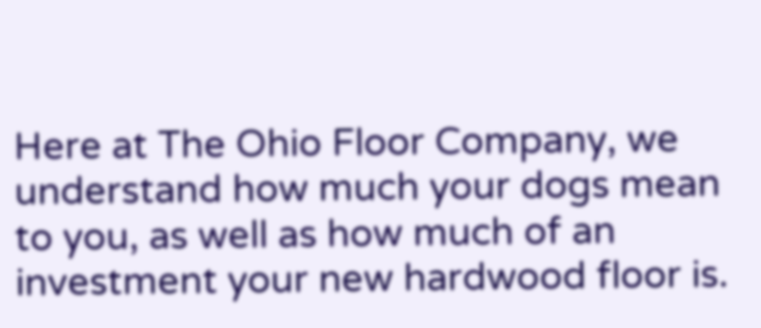Here at The Ohio Floor Company, we understand how much your dogs mean to you, as well as how much of an investment your new hardwood floor is.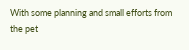With some planning and small efforts from the pet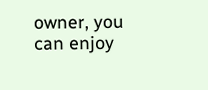owner, you can enjoy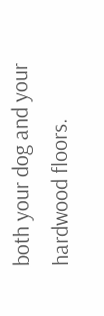both your dog and your hardwood floors.